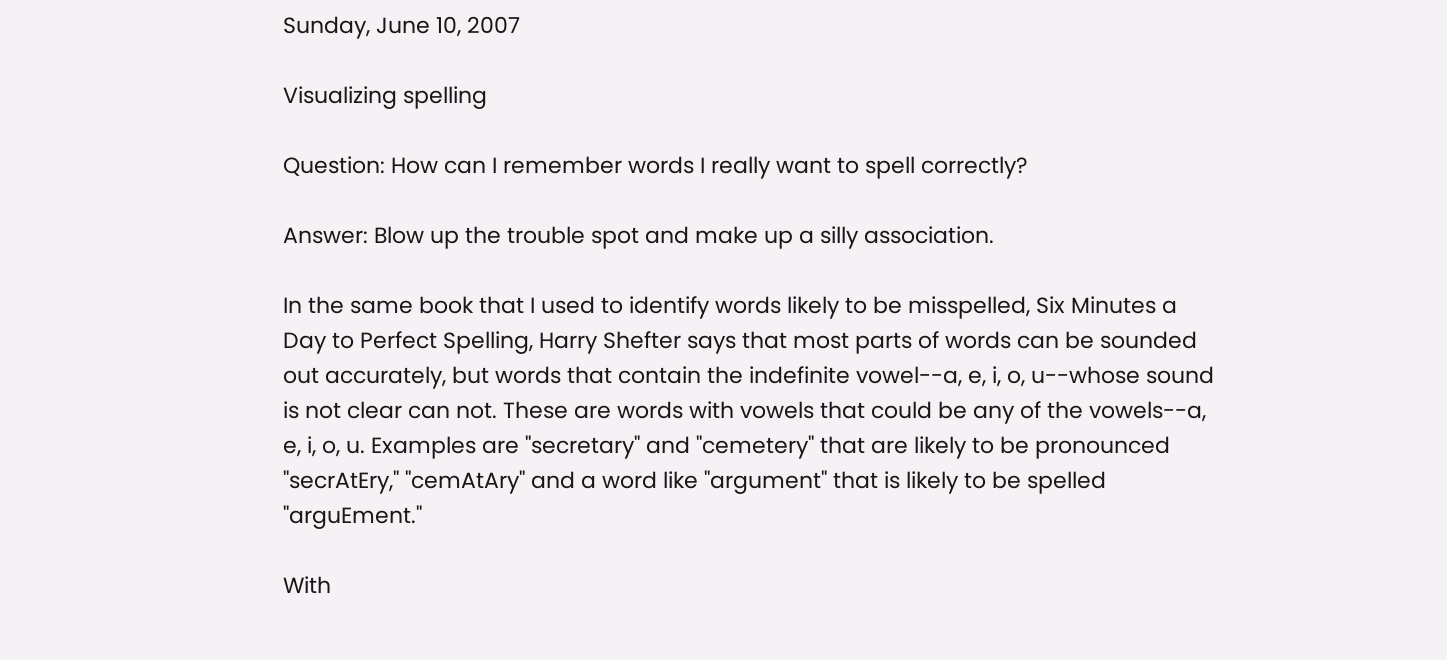Sunday, June 10, 2007

Visualizing spelling

Question: How can I remember words I really want to spell correctly?

Answer: Blow up the trouble spot and make up a silly association.

In the same book that I used to identify words likely to be misspelled, Six Minutes a Day to Perfect Spelling, Harry Shefter says that most parts of words can be sounded out accurately, but words that contain the indefinite vowel--a, e, i, o, u--whose sound is not clear can not. These are words with vowels that could be any of the vowels--a, e, i, o, u. Examples are "secretary" and "cemetery" that are likely to be pronounced "secrAtEry," "cemAtAry" and a word like "argument" that is likely to be spelled "arguEment."

With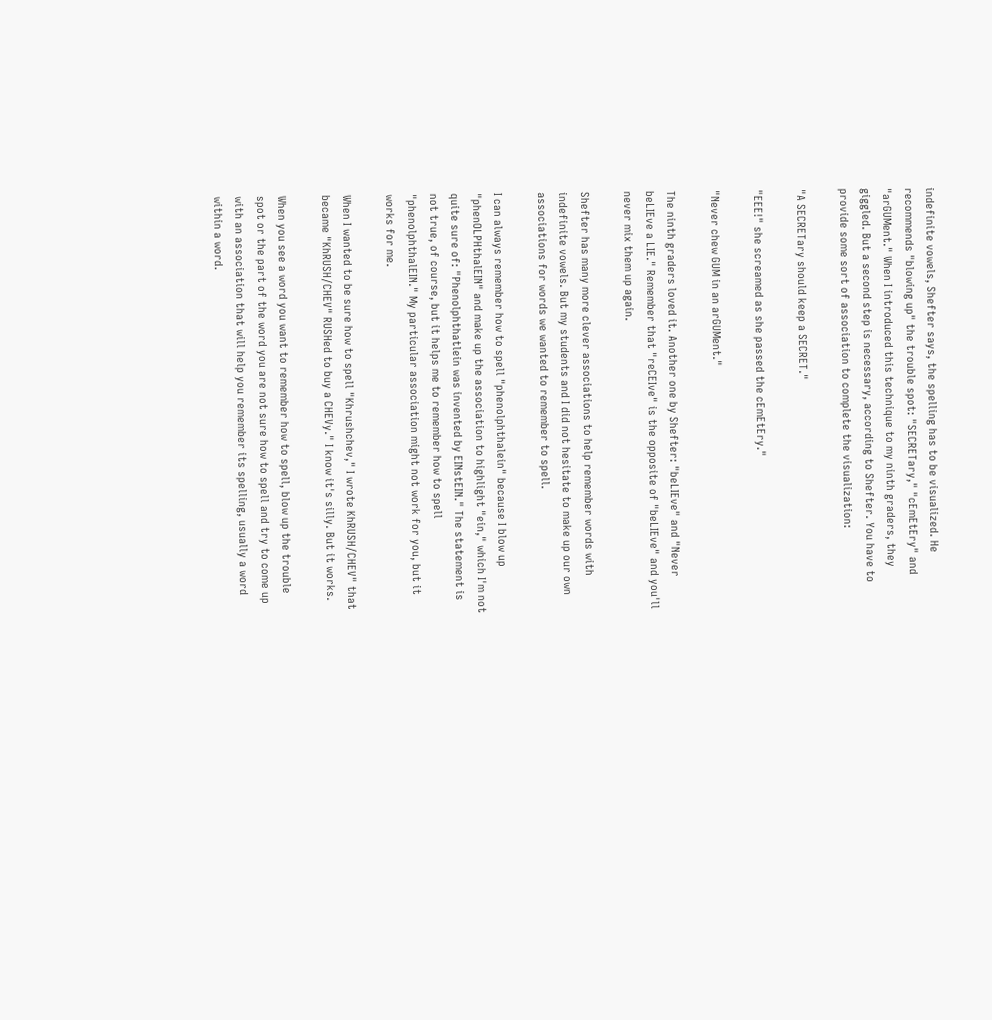indefinite vowels, Shefter says, the spelling has to be visualized. He recommends "blowing up" the trouble spot: "SECRETary," "cEmEtEry" and "arGUMent." When I introduced this technique to my ninth graders, they giggled. But a second step is necessary, according to Shefter. You have to provide some sort of association to complete the visualization:

"A SECRETary should keep a SECRET."

"EEE!" she screamed as she passed the cEmEtEry."

"Never chew GUM in an arGUMent."

The ninth graders loved it. Another one by Shefter: "beLIEve" and "Never beLIEve a LIE." Remember that "reCEIve" is the opposite of "beLIEve" and you'll never mix them up again.

Shefter has many more clever associations to help remember words with indefinite vowels. But my students and I did not hesitate to make up our own associations for words we wanted to remember to spell.

I can always remember how to spell "phenolphthalein" because I blow up "phenOLPHthalEIN" and make up the association to highlight "ein," which I'm not quite sure of: "Phenolphthatlein was invented by EINstEIN." The statement is not true, of course, but it helps me to remember how to spell "phenolphthalEIN." My particular association might not work for you, but it works for me.

When I wanted to be sure how to spell "Khrushchev," I wrote KhRUSH/CHEV" that became "KhRUSH/CHEV" RUSHed to buy a CHEVy." I know it's silly. But it works.

When you see a word you want to remember how to spell, blow up the trouble spot or the part of the word you are not sure how to spell and try to come up with an association that will help you remember its spelling, usually a word within a word.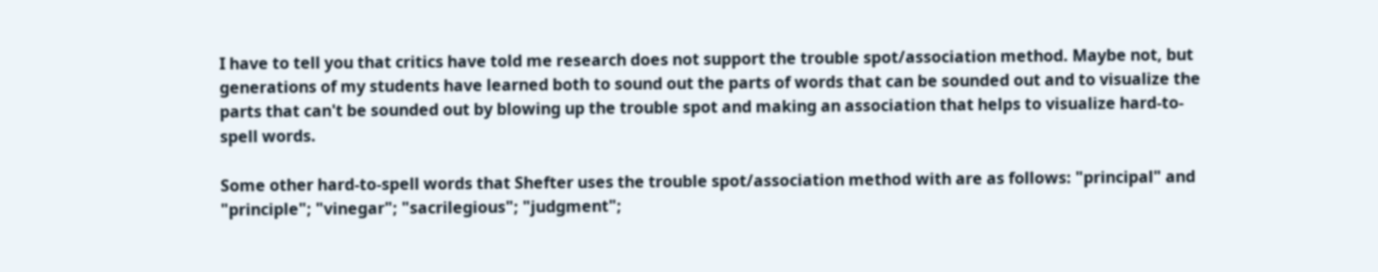I have to tell you that critics have told me research does not support the trouble spot/association method. Maybe not, but generations of my students have learned both to sound out the parts of words that can be sounded out and to visualize the parts that can't be sounded out by blowing up the trouble spot and making an association that helps to visualize hard-to-spell words.

Some other hard-to-spell words that Shefter uses the trouble spot/association method with are as follows: "principal" and "principle"; "vinegar"; "sacrilegious"; "judgment";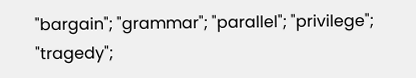"bargain"; "grammar"; "parallel"; "privilege"; "tragedy";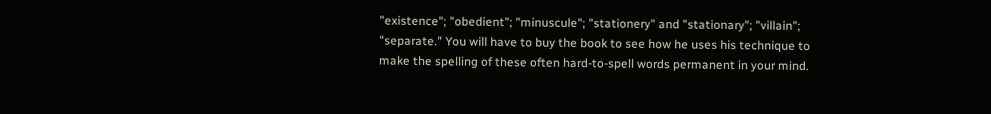"existence"; "obedient"; "minuscule"; "stationery" and "stationary"; "villain"; "separate." You will have to buy the book to see how he uses his technique to make the spelling of these often hard-to-spell words permanent in your mind.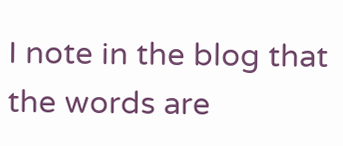I note in the blog that the words are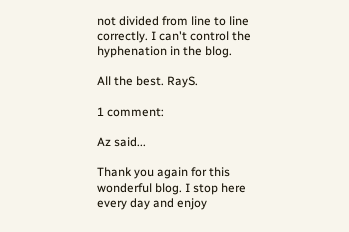not divided from line to line correctly. I can't control the hyphenation in the blog.

All the best. RayS.

1 comment:

Az said...

Thank you again for this wonderful blog. I stop here every day and enjoy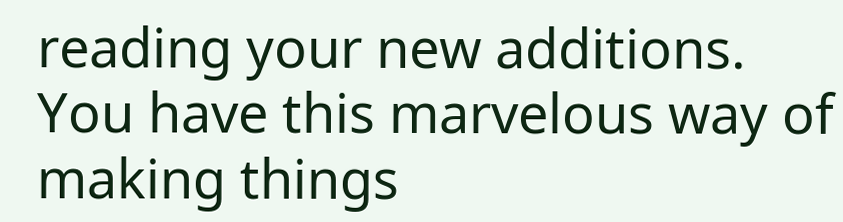reading your new additions. You have this marvelous way of making things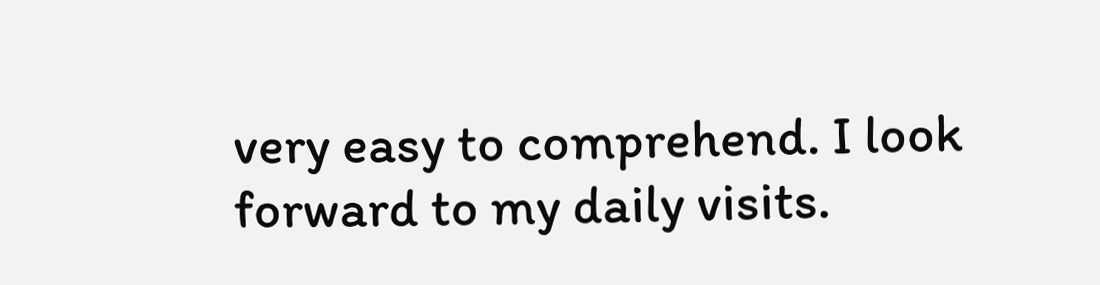very easy to comprehend. I look forward to my daily visits.